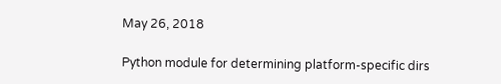May 26, 2018

Python module for determining platform-specific dirs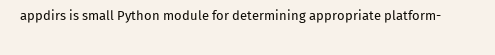appdirs is small Python module for determining appropriate platform-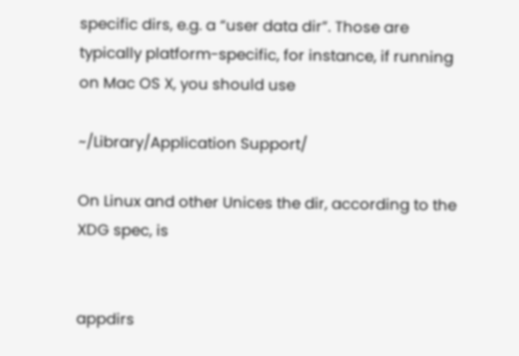specific dirs, e.g. a “user data dir”. Those are typically platform-specific, for instance, if running on Mac OS X, you should use

~/Library/Application Support/

On Linux and other Unices the dir, according to the XDG spec, is


appdirs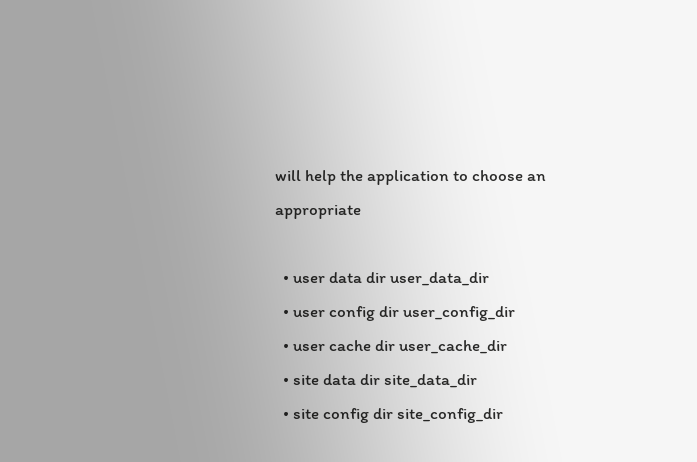will help the application to choose an appropriate

  • user data dir user_data_dir
  • user config dir user_config_dir
  • user cache dir user_cache_dir
  • site data dir site_data_dir
  • site config dir site_config_dir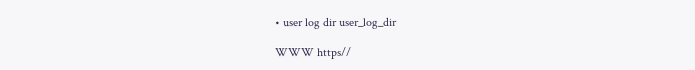• user log dir user_log_dir

WWW https//